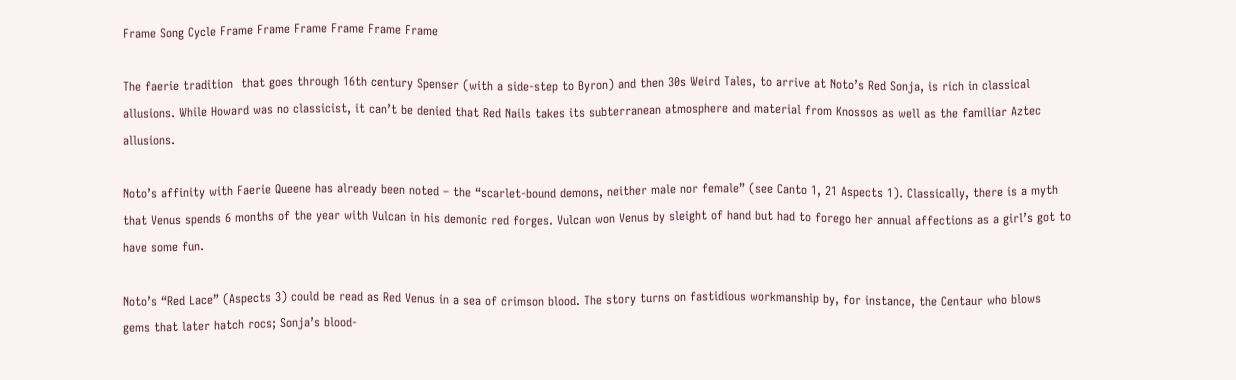Frame Song Cycle Frame Frame Frame Frame Frame Frame

The faerie tradition  that goes through 16th century Spenser (with a side-step to Byron) and then 30s Weird Tales, to arrive at Noto’s Red Sonja, is rich in classical allusions. While Howard was no classicist, it can’t be denied that Red Nails takes its subterranean atmosphere and material from Knossos as well as the familiar Aztec allusions.

Noto’s affinity with Faerie Queene has already been noted – the “scarlet-bound demons, neither male nor female” (see Canto 1, 21 Aspects 1). Classically, there is a myth that Venus spends 6 months of the year with Vulcan in his demonic red forges. Vulcan won Venus by sleight of hand but had to forego her annual affections as a girl’s got to have some fun.

Noto’s “Red Lace” (Aspects 3) could be read as Red Venus in a sea of crimson blood. The story turns on fastidious workmanship by, for instance, the Centaur who blows gems that later hatch rocs; Sonja’s blood-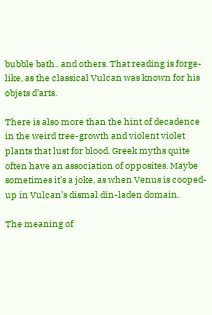bubble bath.. and others. That reading is forge-like, as the classical Vulcan was known for his objets d’arts.

There is also more than the hint of decadence in the weird tree-growth and violent violet plants that lust for blood. Greek myths quite often have an association of opposites. Maybe sometimes it’s a joke, as when Venus is cooped-up in Vulcan’s dismal din-laden domain.

The meaning of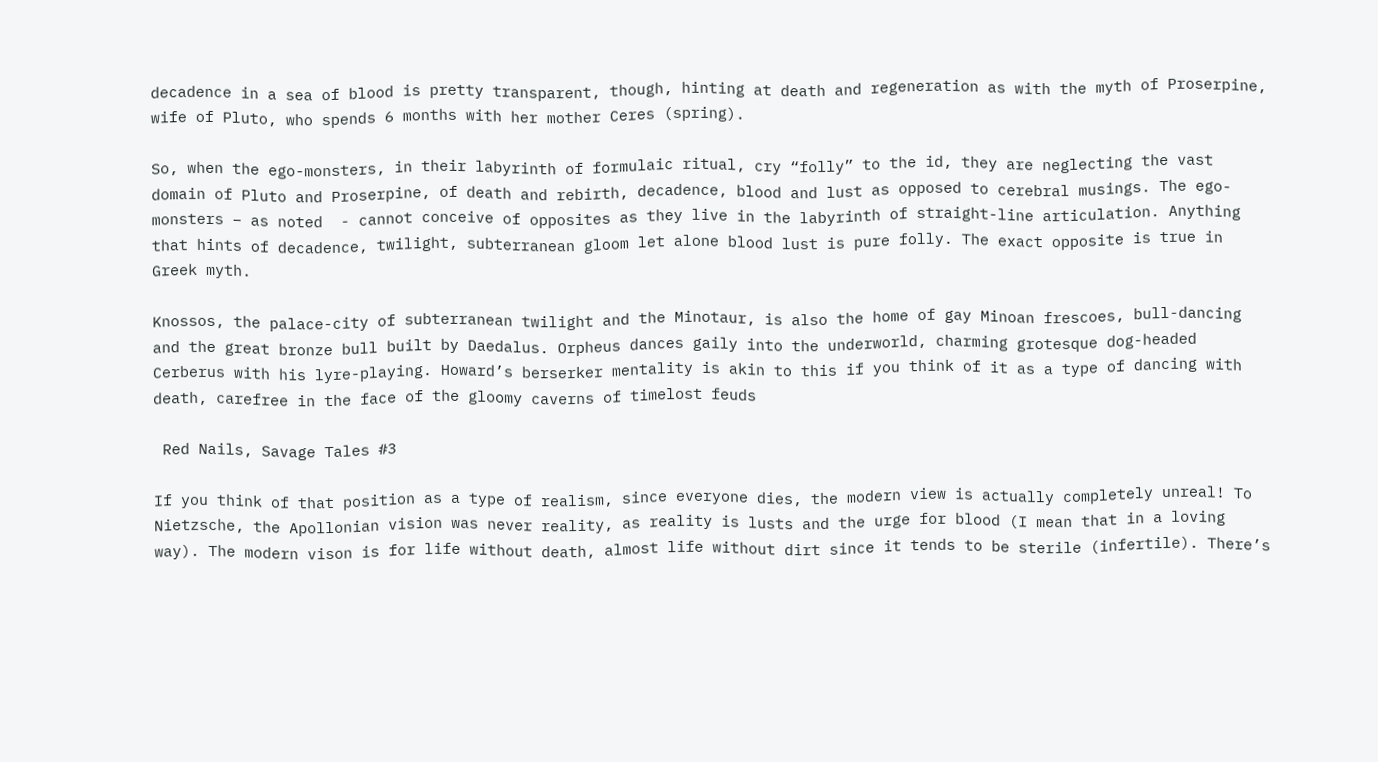decadence in a sea of blood is pretty transparent, though, hinting at death and regeneration as with the myth of Proserpine, wife of Pluto, who spends 6 months with her mother Ceres (spring).

So, when the ego-monsters, in their labyrinth of formulaic ritual, cry “folly” to the id, they are neglecting the vast domain of Pluto and Proserpine, of death and rebirth, decadence, blood and lust as opposed to cerebral musings. The ego-monsters – as noted  - cannot conceive of opposites as they live in the labyrinth of straight-line articulation. Anything that hints of decadence, twilight, subterranean gloom let alone blood lust is pure folly. The exact opposite is true in Greek myth.

Knossos, the palace-city of subterranean twilight and the Minotaur, is also the home of gay Minoan frescoes, bull-dancing and the great bronze bull built by Daedalus. Orpheus dances gaily into the underworld, charming grotesque dog-headed Cerberus with his lyre-playing. Howard’s berserker mentality is akin to this if you think of it as a type of dancing with death, carefree in the face of the gloomy caverns of timelost feuds

 Red Nails, Savage Tales #3

If you think of that position as a type of realism, since everyone dies, the modern view is actually completely unreal! To Nietzsche, the Apollonian vision was never reality, as reality is lusts and the urge for blood (I mean that in a loving way). The modern vison is for life without death, almost life without dirt since it tends to be sterile (infertile). There’s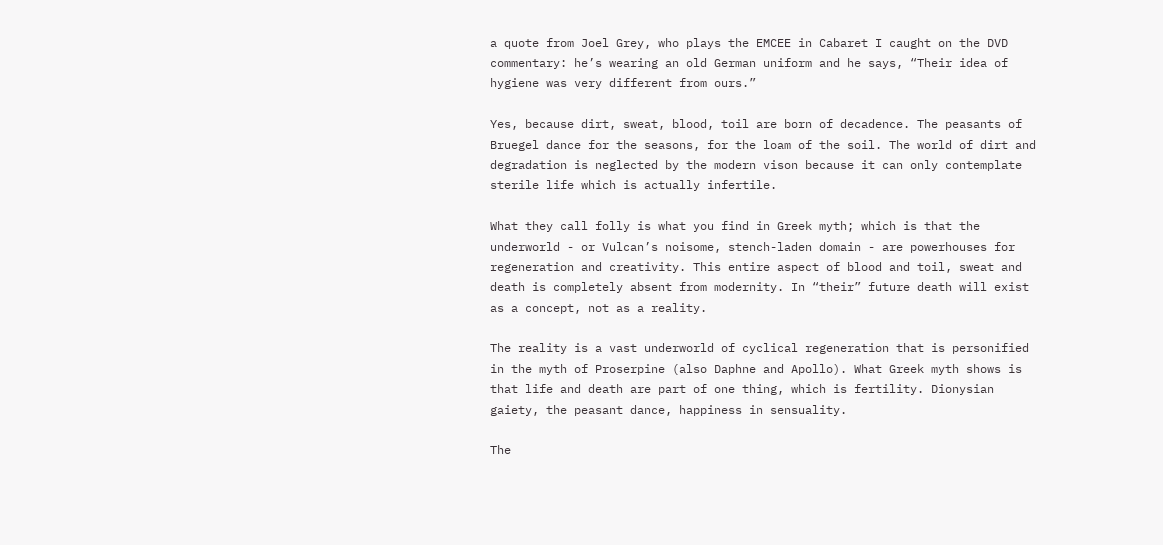a quote from Joel Grey, who plays the EMCEE in Cabaret I caught on the DVD commentary: he’s wearing an old German uniform and he says, “Their idea of hygiene was very different from ours.”

Yes, because dirt, sweat, blood, toil are born of decadence. The peasants of Bruegel dance for the seasons, for the loam of the soil. The world of dirt and degradation is neglected by the modern vison because it can only contemplate sterile life which is actually infertile.

What they call folly is what you find in Greek myth; which is that the underworld - or Vulcan’s noisome, stench-laden domain - are powerhouses for regeneration and creativity. This entire aspect of blood and toil, sweat and death is completely absent from modernity. In “their” future death will exist as a concept, not as a reality.

The reality is a vast underworld of cyclical regeneration that is personified in the myth of Proserpine (also Daphne and Apollo). What Greek myth shows is that life and death are part of one thing, which is fertility. Dionysian gaiety, the peasant dance, happiness in sensuality.

The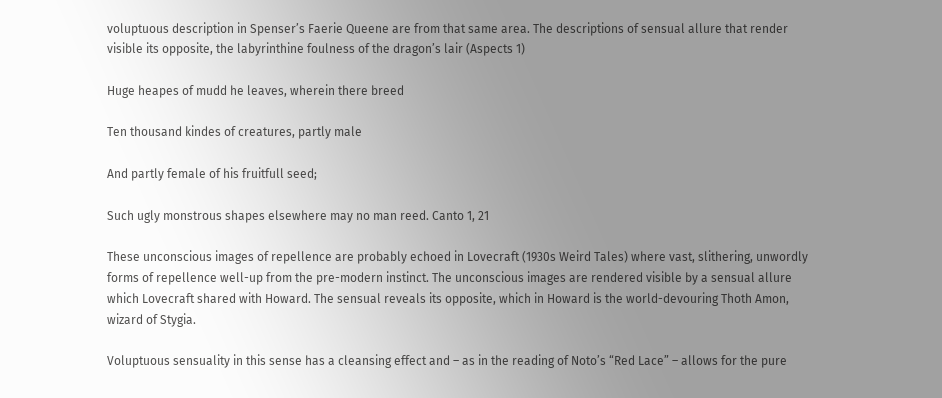voluptuous description in Spenser’s Faerie Queene are from that same area. The descriptions of sensual allure that render visible its opposite, the labyrinthine foulness of the dragon’s lair (Aspects 1)

Huge heapes of mudd he leaves, wherein there breed

Ten thousand kindes of creatures, partly male

And partly female of his fruitfull seed;

Such ugly monstrous shapes elsewhere may no man reed. Canto 1, 21

These unconscious images of repellence are probably echoed in Lovecraft (1930s Weird Tales) where vast, slithering, unwordly forms of repellence well-up from the pre-modern instinct. The unconscious images are rendered visible by a sensual allure which Lovecraft shared with Howard. The sensual reveals its opposite, which in Howard is the world-devouring Thoth Amon, wizard of Stygia.

Voluptuous sensuality in this sense has a cleansing effect and – as in the reading of Noto’s “Red Lace” – allows for the pure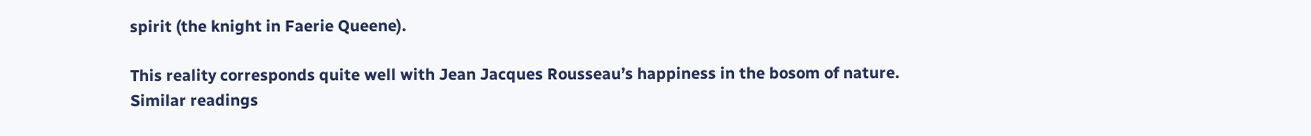spirit (the knight in Faerie Queene).

This reality corresponds quite well with Jean Jacques Rousseau’s happiness in the bosom of nature. Similar readings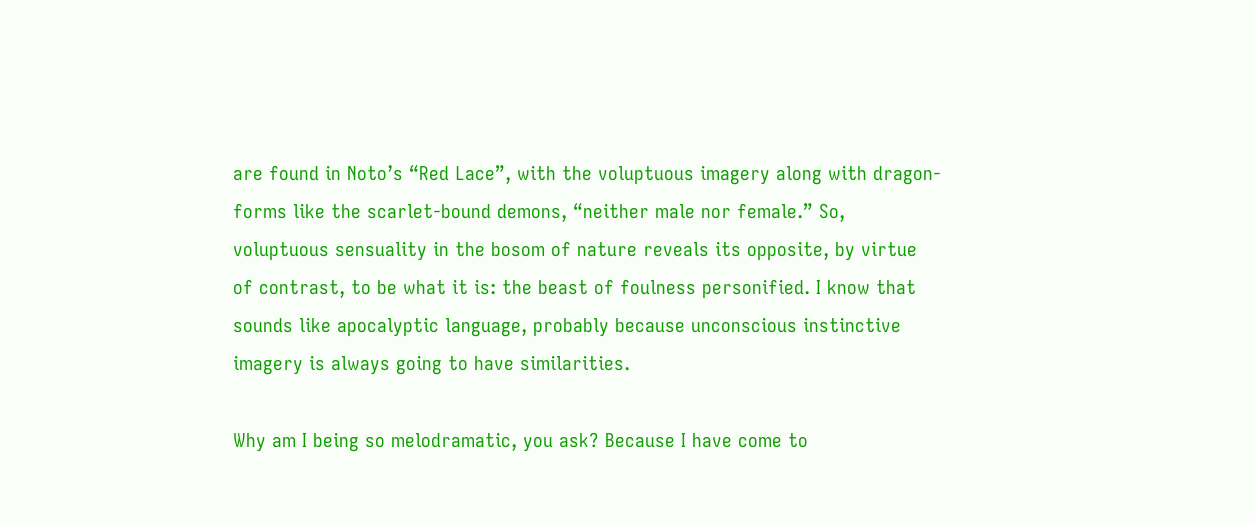are found in Noto’s “Red Lace”, with the voluptuous imagery along with dragon-forms like the scarlet-bound demons, “neither male nor female.” So, voluptuous sensuality in the bosom of nature reveals its opposite, by virtue of contrast, to be what it is: the beast of foulness personified. I know that sounds like apocalyptic language, probably because unconscious instinctive imagery is always going to have similarities.

Why am I being so melodramatic, you ask? Because I have come to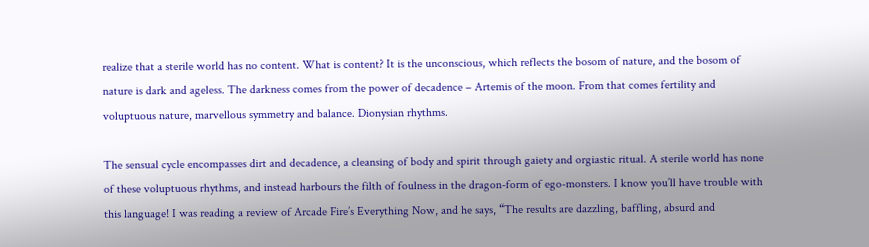realize that a sterile world has no content. What is content? It is the unconscious, which reflects the bosom of nature, and the bosom of nature is dark and ageless. The darkness comes from the power of decadence – Artemis of the moon. From that comes fertility and voluptuous nature, marvellous symmetry and balance. Dionysian rhythms.

The sensual cycle encompasses dirt and decadence, a cleansing of body and spirit through gaiety and orgiastic ritual. A sterile world has none of these voluptuous rhythms, and instead harbours the filth of foulness in the dragon-form of ego-monsters. I know you’ll have trouble with this language! I was reading a review of Arcade Fire’s Everything Now, and he says, “The results are dazzling, baffling, absurd and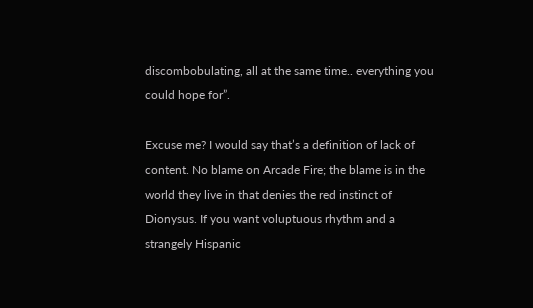discombobulating, all at the same time.. everything you could hope for”.

Excuse me? I would say that’s a definition of lack of content. No blame on Arcade Fire; the blame is in the world they live in that denies the red instinct of Dionysus. If you want voluptuous rhythm and a strangely Hispanic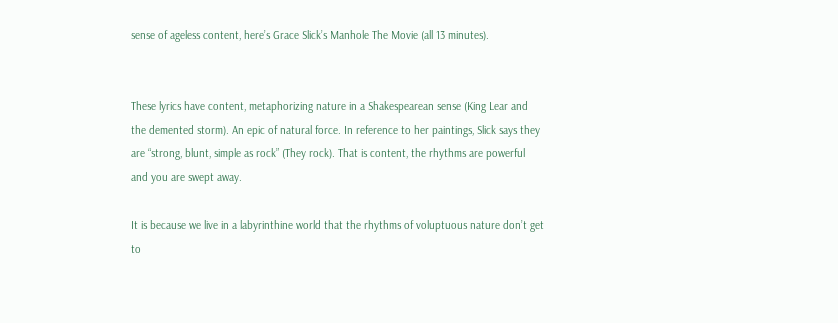sense of ageless content, here’s Grace Slick’s Manhole The Movie (all 13 minutes).


These lyrics have content, metaphorizing nature in a Shakespearean sense (King Lear and the demented storm). An epic of natural force. In reference to her paintings, Slick says they are “strong, blunt, simple as rock” (They rock). That is content, the rhythms are powerful and you are swept away.

It is because we live in a labyrinthine world that the rhythms of voluptuous nature don’t get to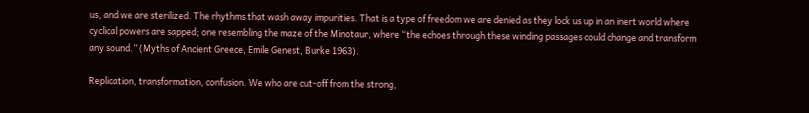us, and we are sterilized. The rhythms that wash away impurities. That is a type of freedom we are denied as they lock us up in an inert world where cyclical powers are sapped; one resembling the maze of the Minotaur, where “the echoes through these winding passages could change and transform any sound.” (Myths of Ancient Greece, Emile Genest, Burke 1963).

Replication, transformation, confusion. We who are cut-off from the strong,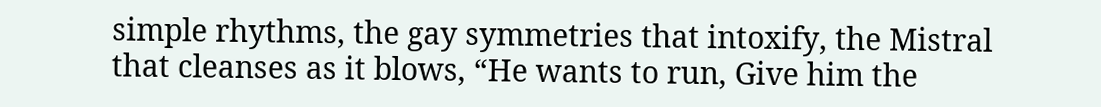simple rhythms, the gay symmetries that intoxify, the Mistral that cleanses as it blows, “He wants to run, Give him the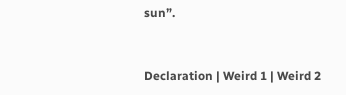sun”.


Declaration | Weird 1 | Weird 2